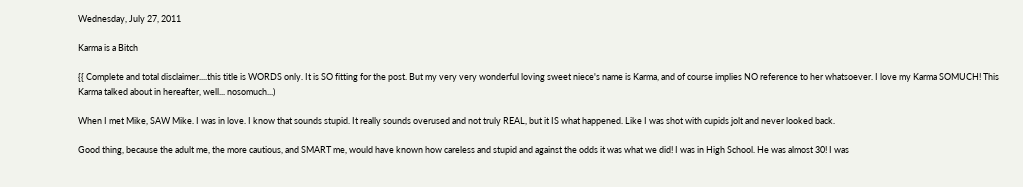Wednesday, July 27, 2011

Karma is a Bitch

{{ Complete and total disclaimer....this title is WORDS only. It is SO fitting for the post. But my very very wonderful loving sweet niece's name is Karma, and of course implies NO reference to her whatsoever. I love my Karma SOMUCH! This Karma talked about in hereafter, well... nosomuch...)

When I met Mike, SAW Mike. I was in love. I know that sounds stupid. It really sounds overused and not truly REAL, but it IS what happened. Like I was shot with cupids jolt and never looked back.

Good thing, because the adult me, the more cautious, and SMART me, would have known how careless and stupid and against the odds it was what we did! I was in High School. He was almost 30! I was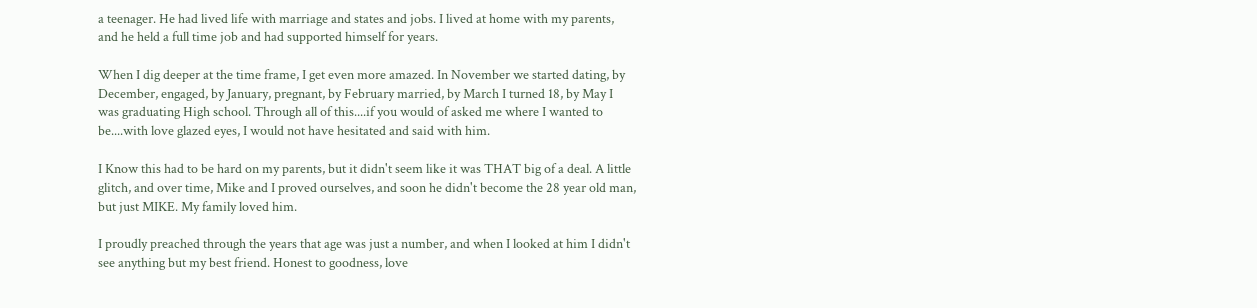a teenager. He had lived life with marriage and states and jobs. I lived at home with my parents, and he held a full time job and had supported himself for years.

When I dig deeper at the time frame, I get even more amazed. In November we started dating, by December, engaged, by January, pregnant, by February married, by March I turned 18, by May I was graduating High school. Through all of this....if you would of asked me where I wanted to be....with love glazed eyes, I would not have hesitated and said with him.

I Know this had to be hard on my parents, but it didn't seem like it was THAT big of a deal. A little glitch, and over time, Mike and I proved ourselves, and soon he didn't become the 28 year old man, but just MIKE. My family loved him.

I proudly preached through the years that age was just a number, and when I looked at him I didn't see anything but my best friend. Honest to goodness, love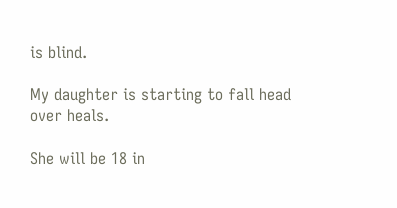is blind.

My daughter is starting to fall head over heals.

She will be 18 in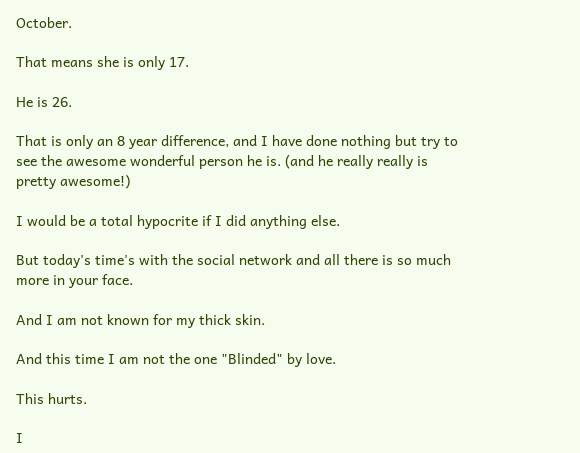October.

That means she is only 17.

He is 26.

That is only an 8 year difference, and I have done nothing but try to see the awesome wonderful person he is. (and he really really is pretty awesome!)

I would be a total hypocrite if I did anything else.

But today's time's with the social network and all there is so much more in your face.

And I am not known for my thick skin.

And this time I am not the one "Blinded" by love.

This hurts.

I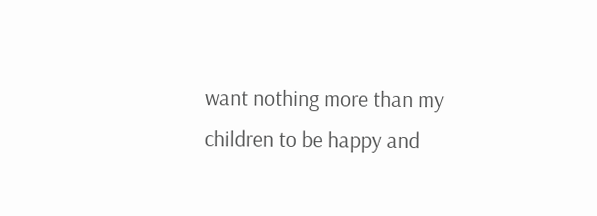want nothing more than my children to be happy and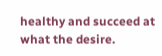healthy and succeed at what the desire.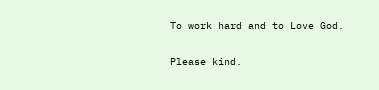To work hard and to Love God.

Please kind.